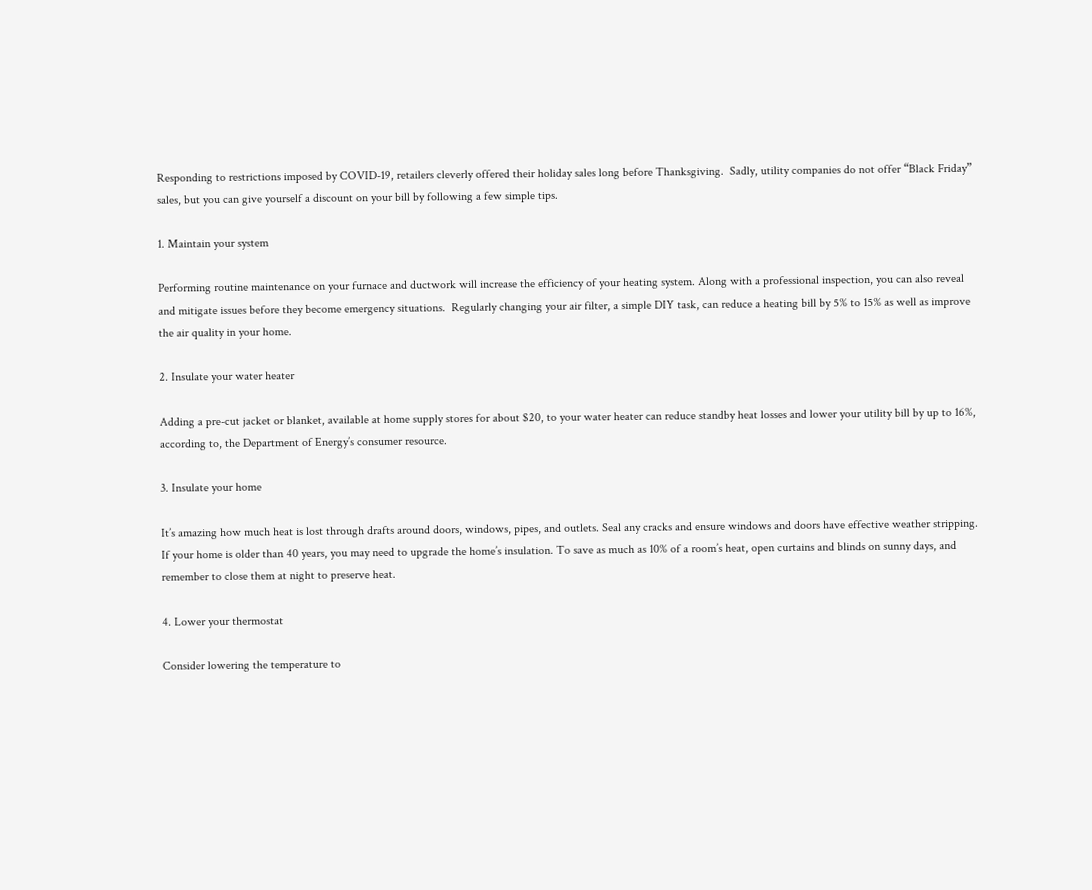Responding to restrictions imposed by COVID-19, retailers cleverly offered their holiday sales long before Thanksgiving.  Sadly, utility companies do not offer “Black Friday” sales, but you can give yourself a discount on your bill by following a few simple tips.

1. Maintain your system

Performing routine maintenance on your furnace and ductwork will increase the efficiency of your heating system. Along with a professional inspection, you can also reveal and mitigate issues before they become emergency situations.  Regularly changing your air filter, a simple DIY task, can reduce a heating bill by 5% to 15% as well as improve the air quality in your home.

2. Insulate your water heater

Adding a pre-cut jacket or blanket, available at home supply stores for about $20, to your water heater can reduce standby heat losses and lower your utility bill by up to 16%, according to, the Department of Energy’s consumer resource.

3. Insulate your home

It’s amazing how much heat is lost through drafts around doors, windows, pipes, and outlets. Seal any cracks and ensure windows and doors have effective weather stripping. If your home is older than 40 years, you may need to upgrade the home’s insulation. To save as much as 10% of a room’s heat, open curtains and blinds on sunny days, and remember to close them at night to preserve heat.

4. Lower your thermostat

Consider lowering the temperature to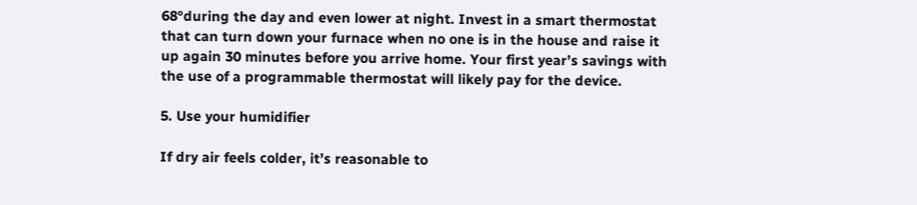68°during the day and even lower at night. Invest in a smart thermostat that can turn down your furnace when no one is in the house and raise it up again 30 minutes before you arrive home. Your first year’s savings with the use of a programmable thermostat will likely pay for the device.

5. Use your humidifier

If dry air feels colder, it’s reasonable to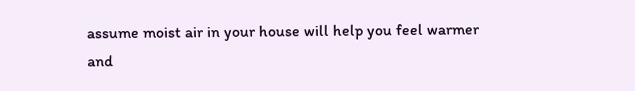assume moist air in your house will help you feel warmer and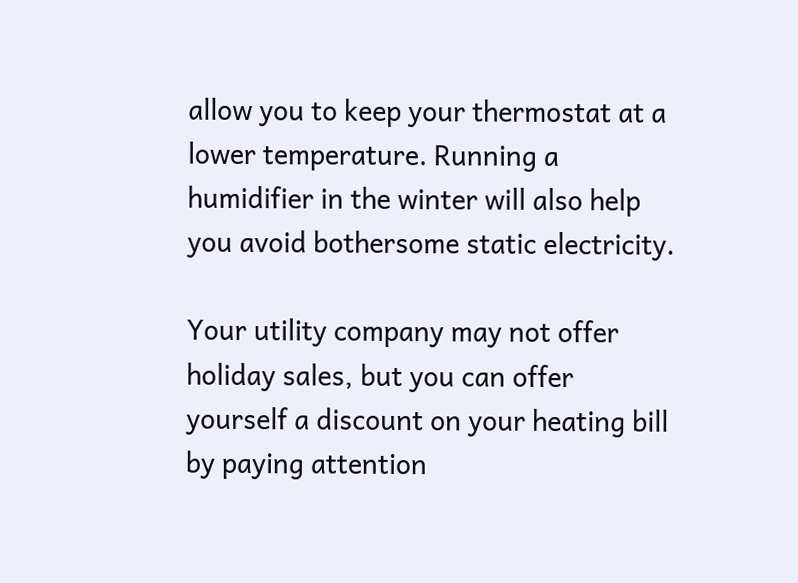allow you to keep your thermostat at a lower temperature. Running a humidifier in the winter will also help you avoid bothersome static electricity.

Your utility company may not offer holiday sales, but you can offer yourself a discount on your heating bill by paying attention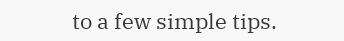to a few simple tips.